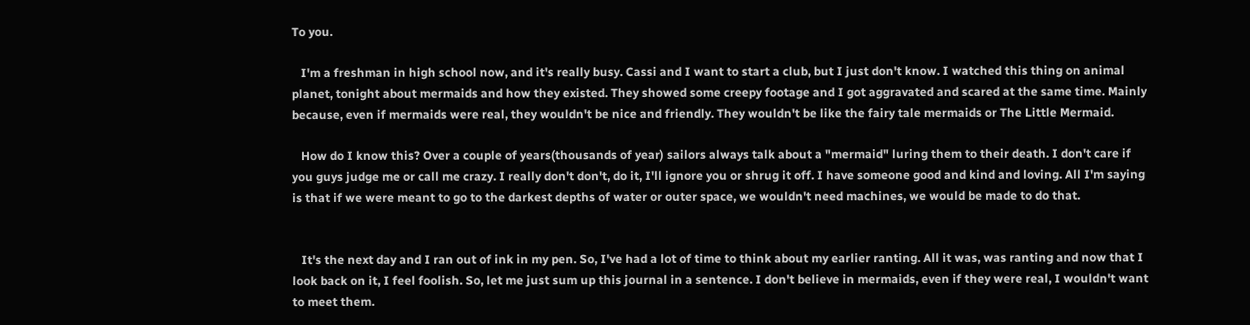To you.

   I'm a freshman in high school now, and it's really busy. Cassi and I want to start a club, but I just don't know. I watched this thing on animal planet, tonight about mermaids and how they existed. They showed some creepy footage and I got aggravated and scared at the same time. Mainly because, even if mermaids were real, they wouldn't be nice and friendly. They wouldn't be like the fairy tale mermaids or The Little Mermaid.

   How do I know this? Over a couple of years(thousands of year) sailors always talk about a "mermaid" luring them to their death. I don't care if you guys judge me or call me crazy. I really don't don't, do it, I'll ignore you or shrug it off. I have someone good and kind and loving. All I'm saying is that if we were meant to go to the darkest depths of water or outer space, we wouldn't need machines, we would be made to do that.


   It's the next day and I ran out of ink in my pen. So, I've had a lot of time to think about my earlier ranting. All it was, was ranting and now that I look back on it, I feel foolish. So, let me just sum up this journal in a sentence. I don't believe in mermaids, even if they were real, I wouldn't want to meet them.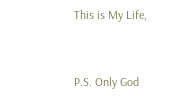This is My Life,


P.S. Only God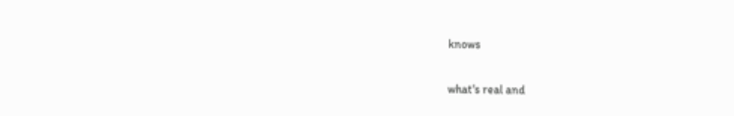knows

what's real and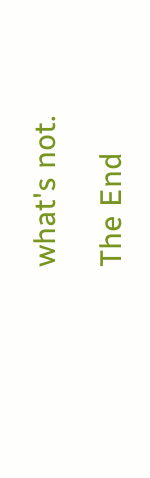what's not.

The End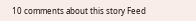10 comments about this story Feed